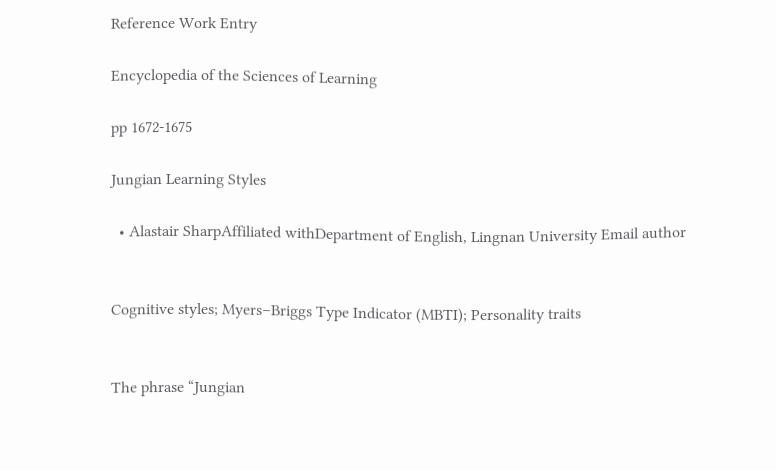Reference Work Entry

Encyclopedia of the Sciences of Learning

pp 1672-1675

Jungian Learning Styles

  • Alastair SharpAffiliated withDepartment of English, Lingnan University Email author


Cognitive styles; Myers–Briggs Type Indicator (MBTI); Personality traits


The phrase “Jungian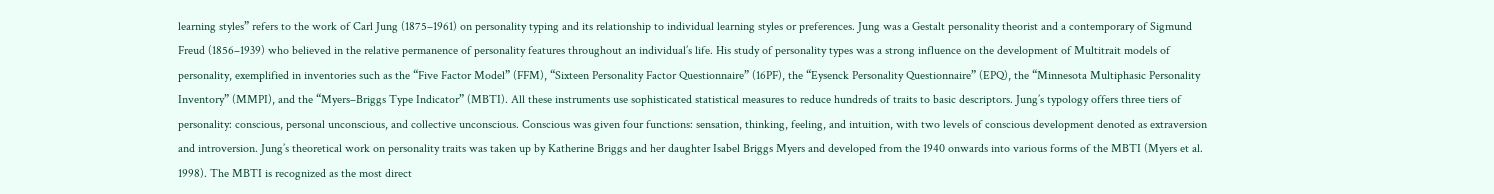learning styles” refers to the work of Carl Jung (1875–1961) on personality typing and its relationship to individual learning styles or preferences. Jung was a Gestalt personality theorist and a contemporary of Sigmund Freud (1856–1939) who believed in the relative permanence of personality features throughout an individual’s life. His study of personality types was a strong influence on the development of Multitrait models of personality, exemplified in inventories such as the “Five Factor Model” (FFM), “Sixteen Personality Factor Questionnaire” (16PF), the “Eysenck Personality Questionnaire” (EPQ), the “Minnesota Multiphasic Personality Inventory” (MMPI), and the “Myers–Briggs Type Indicator” (MBTI). All these instruments use sophisticated statistical measures to reduce hundreds of traits to basic descriptors. Jung’s typology offers three tiers of personality: conscious, personal unconscious, and collective unconscious. Conscious was given four functions: sensation, thinking, feeling, and intuition, with two levels of conscious development denoted as extraversion and introversion. Jung’s theoretical work on personality traits was taken up by Katherine Briggs and her daughter Isabel Briggs Myers and developed from the 1940 onwards into various forms of the MBTI (Myers et al. 1998). The MBTI is recognized as the most direct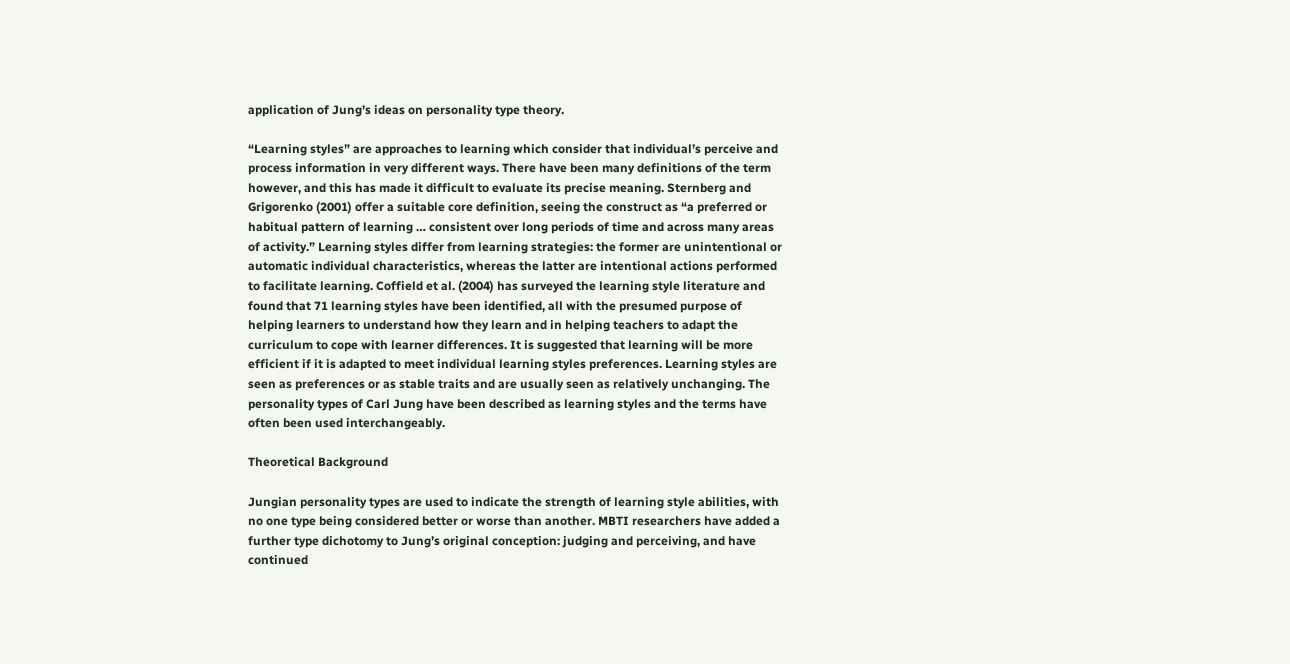application of Jung’s ideas on personality type theory.

“Learning styles” are approaches to learning which consider that individual’s perceive and process information in very different ways. There have been many definitions of the term however, and this has made it difficult to evaluate its precise meaning. Sternberg and Grigorenko (2001) offer a suitable core definition, seeing the construct as “a preferred or habitual pattern of learning … consistent over long periods of time and across many areas of activity.” Learning styles differ from learning strategies: the former are unintentional or automatic individual characteristics, whereas the latter are intentional actions performed to facilitate learning. Coffield et al. (2004) has surveyed the learning style literature and found that 71 learning styles have been identified, all with the presumed purpose of helping learners to understand how they learn and in helping teachers to adapt the curriculum to cope with learner differences. It is suggested that learning will be more efficient if it is adapted to meet individual learning styles preferences. Learning styles are seen as preferences or as stable traits and are usually seen as relatively unchanging. The personality types of Carl Jung have been described as learning styles and the terms have often been used interchangeably.

Theoretical Background

Jungian personality types are used to indicate the strength of learning style abilities, with no one type being considered better or worse than another. MBTI researchers have added a further type dichotomy to Jung’s original conception: judging and perceiving, and have continued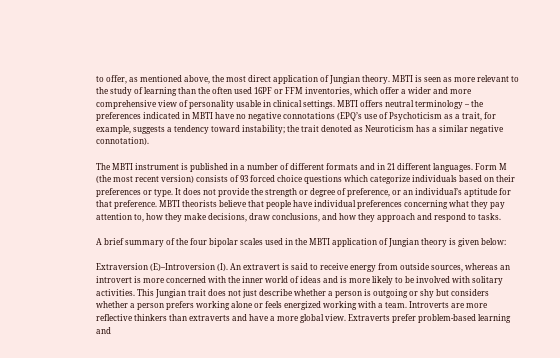to offer, as mentioned above, the most direct application of Jungian theory. MBTI is seen as more relevant to the study of learning than the often used 16PF or FFM inventories, which offer a wider and more comprehensive view of personality usable in clinical settings. MBTI offers neutral terminology – the preferences indicated in MBTI have no negative connotations (EPQ’s use of Psychoticism as a trait, for example, suggests a tendency toward instability; the trait denoted as Neuroticism has a similar negative connotation).

The MBTI instrument is published in a number of different formats and in 21 different languages. Form M (the most recent version) consists of 93 forced choice questions which categorize individuals based on their preferences or type. It does not provide the strength or degree of preference, or an individual’s aptitude for that preference. MBTI theorists believe that people have individual preferences concerning what they pay attention to, how they make decisions, draw conclusions, and how they approach and respond to tasks.

A brief summary of the four bipolar scales used in the MBTI application of Jungian theory is given below:

Extraversion (E)–Introversion (I). An extravert is said to receive energy from outside sources, whereas an introvert is more concerned with the inner world of ideas and is more likely to be involved with solitary activities. This Jungian trait does not just describe whether a person is outgoing or shy but considers whether a person prefers working alone or feels energized working with a team. Introverts are more reflective thinkers than extraverts and have a more global view. Extraverts prefer problem-based learning and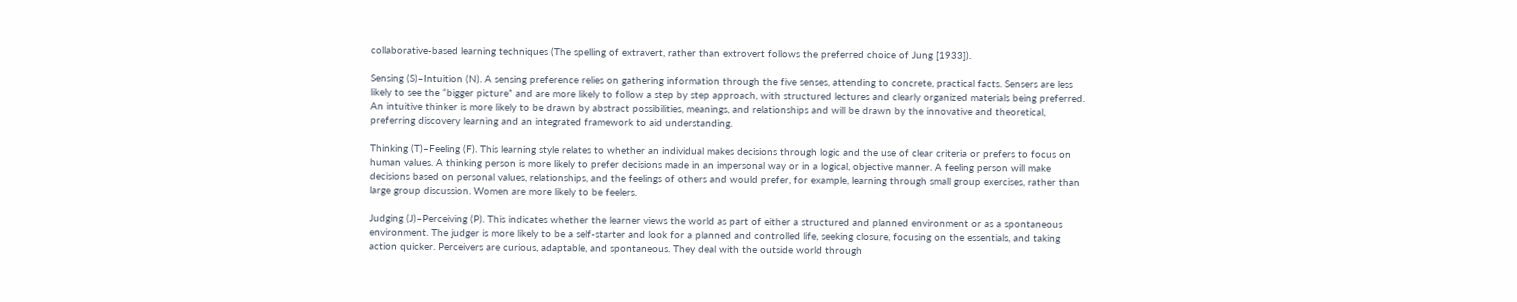collaborative-based learning techniques (The spelling of extravert, rather than extrovert follows the preferred choice of Jung [1933]).

Sensing (S)–Intuition (N). A sensing preference relies on gathering information through the five senses, attending to concrete, practical facts. Sensers are less likely to see the “bigger picture” and are more likely to follow a step by step approach, with structured lectures and clearly organized materials being preferred. An intuitive thinker is more likely to be drawn by abstract possibilities, meanings, and relationships and will be drawn by the innovative and theoretical, preferring discovery learning and an integrated framework to aid understanding.

Thinking (T)–Feeling (F). This learning style relates to whether an individual makes decisions through logic and the use of clear criteria or prefers to focus on human values. A thinking person is more likely to prefer decisions made in an impersonal way or in a logical, objective manner. A feeling person will make decisions based on personal values, relationships, and the feelings of others and would prefer, for example, learning through small group exercises, rather than large group discussion. Women are more likely to be feelers.

Judging (J)–Perceiving (P). This indicates whether the learner views the world as part of either a structured and planned environment or as a spontaneous environment. The judger is more likely to be a self-starter and look for a planned and controlled life, seeking closure, focusing on the essentials, and taking action quicker. Perceivers are curious, adaptable, and spontaneous. They deal with the outside world through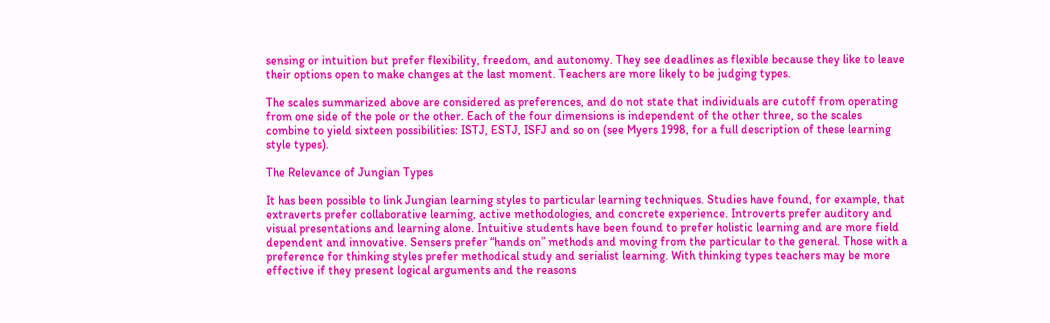sensing or intuition but prefer flexibility, freedom, and autonomy. They see deadlines as flexible because they like to leave their options open to make changes at the last moment. Teachers are more likely to be judging types.

The scales summarized above are considered as preferences, and do not state that individuals are cutoff from operating from one side of the pole or the other. Each of the four dimensions is independent of the other three, so the scales combine to yield sixteen possibilities: ISTJ, ESTJ, ISFJ and so on (see Myers 1998, for a full description of these learning style types).

The Relevance of Jungian Types

It has been possible to link Jungian learning styles to particular learning techniques. Studies have found, for example, that extraverts prefer collaborative learning, active methodologies, and concrete experience. Introverts prefer auditory and visual presentations and learning alone. Intuitive students have been found to prefer holistic learning and are more field dependent and innovative. Sensers prefer “hands on” methods and moving from the particular to the general. Those with a preference for thinking styles prefer methodical study and serialist learning. With thinking types teachers may be more effective if they present logical arguments and the reasons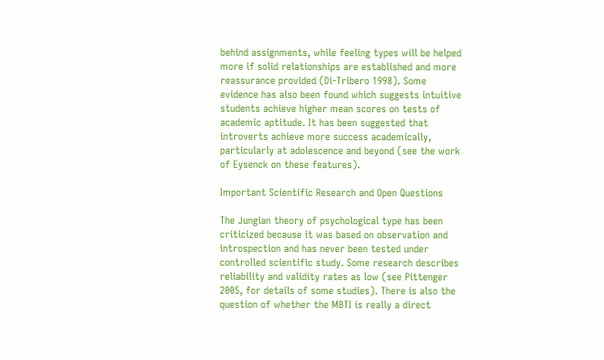behind assignments, while feeling types will be helped more if solid relationships are established and more reassurance provided (Di-Tribero 1998). Some evidence has also been found which suggests intuitive students achieve higher mean scores on tests of academic aptitude. It has been suggested that introverts achieve more success academically, particularly at adolescence and beyond (see the work of Eysenck on these features).

Important Scientific Research and Open Questions

The Jungian theory of psychological type has been criticized because it was based on observation and introspection and has never been tested under controlled scientific study. Some research describes reliability and validity rates as low (see Pittenger 2005, for details of some studies). There is also the question of whether the MBTI is really a direct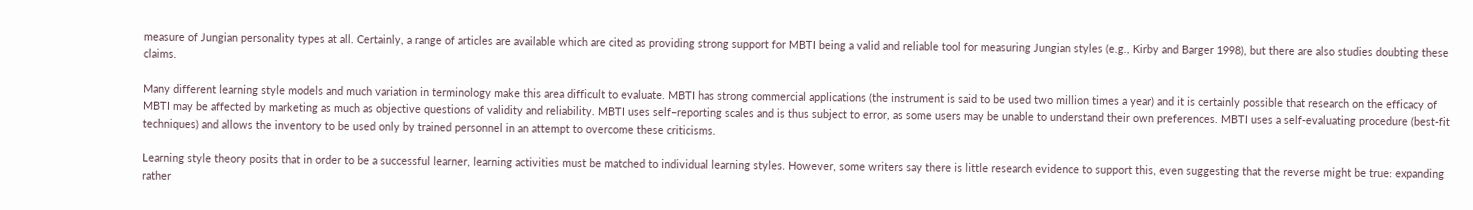measure of Jungian personality types at all. Certainly, a range of articles are available which are cited as providing strong support for MBTI being a valid and reliable tool for measuring Jungian styles (e.g., Kirby and Barger 1998), but there are also studies doubting these claims.

Many different learning style models and much variation in terminology make this area difficult to evaluate. MBTI has strong commercial applications (the instrument is said to be used two million times a year) and it is certainly possible that research on the efficacy of MBTI may be affected by marketing as much as objective questions of validity and reliability. MBTI uses self–reporting scales and is thus subject to error, as some users may be unable to understand their own preferences. MBTI uses a self-evaluating procedure (best-fit techniques) and allows the inventory to be used only by trained personnel in an attempt to overcome these criticisms.

Learning style theory posits that in order to be a successful learner, learning activities must be matched to individual learning styles. However, some writers say there is little research evidence to support this, even suggesting that the reverse might be true: expanding rather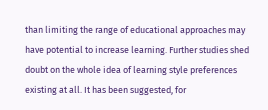than limiting the range of educational approaches may have potential to increase learning. Further studies shed doubt on the whole idea of learning style preferences existing at all. It has been suggested, for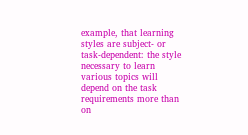example, that learning styles are subject- or task-dependent: the style necessary to learn various topics will depend on the task requirements more than on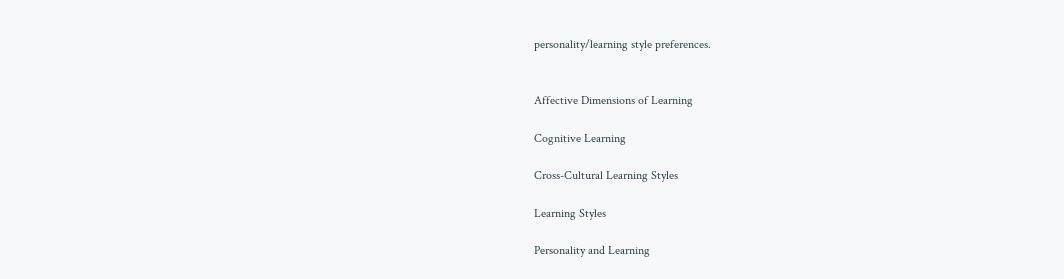personality/learning style preferences.


Affective Dimensions of Learning

Cognitive Learning

Cross-Cultural Learning Styles

Learning Styles

Personality and Learning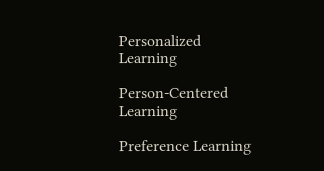Personalized Learning

Person-Centered Learning

Preference Learning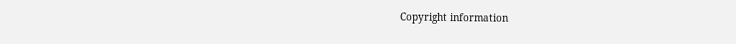Copyright information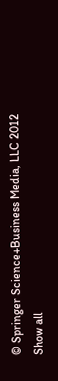© Springer Science+Business Media, LLC 2012
Show all